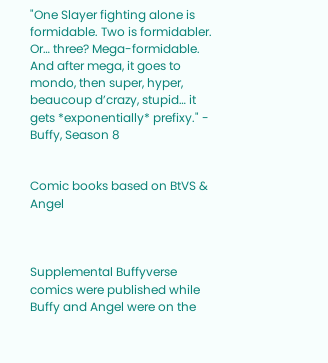"One Slayer fighting alone is formidable. Two is formidabler. Or… three? Mega-formidable. And after mega, it goes to mondo, then super, hyper, beaucoup d’crazy, stupid… it gets *exponentially* prefixy." - Buffy, Season 8


Comic books based on BtVS & Angel



Supplemental Buffyverse comics were published while Buffy and Angel were on the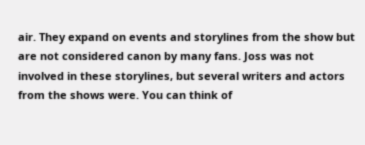air. They expand on events and storylines from the show but are not considered canon by many fans. Joss was not involved in these storylines, but several writers and actors from the shows were. You can think of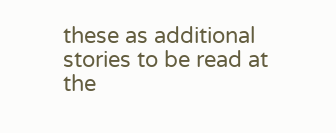these as additional stories to be read at the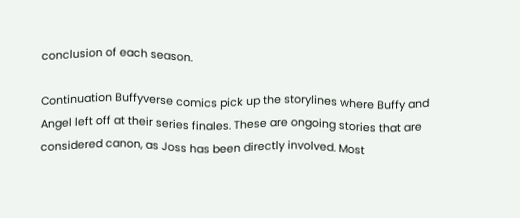conclusion of each season.

Continuation Buffyverse comics pick up the storylines where Buffy and Angel left off at their series finales. These are ongoing stories that are considered canon, as Joss has been directly involved. Most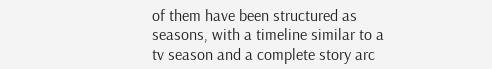of them have been structured as seasons, with a timeline similar to a tv season and a complete story arc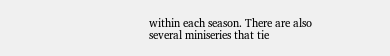within each season. There are also several miniseries that tie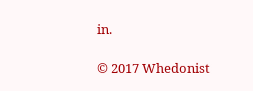in.

© 2017 Whedonist